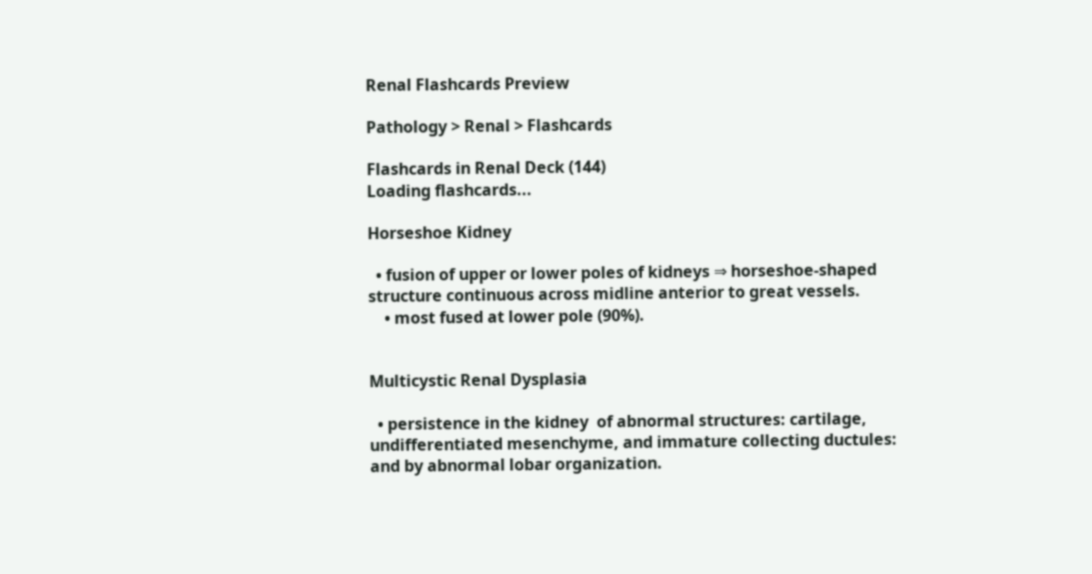Renal Flashcards Preview

Pathology > Renal > Flashcards

Flashcards in Renal Deck (144)
Loading flashcards...

Horseshoe Kidney

  • fusion of upper or lower poles of kidneys ⇒ horseshoe-shaped structure continuous across midline anterior to great vessels.
    • most fused at lower pole (90%).


Multicystic Renal Dysplasia

  • persistence in the kidney  of abnormal structures: cartilage, undifferentiated mesenchyme, and immature collecting ductules: and by abnormal lobar organization.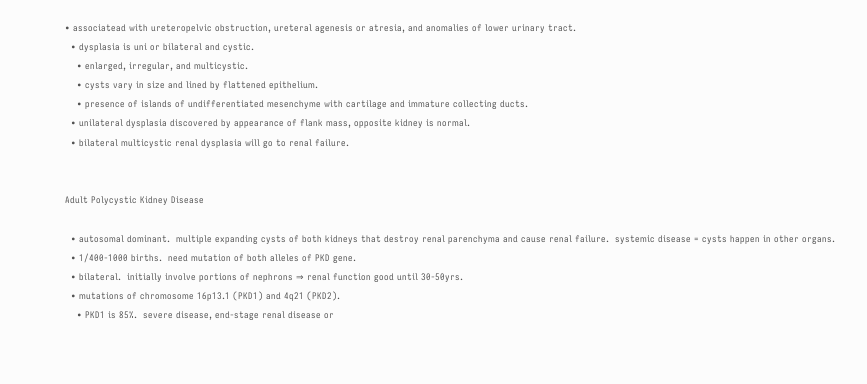• associatead with ureteropelvic obstruction, ureteral agenesis or atresia, and anomalies of lower urinary tract.
  • dysplasia is uni or bilateral and cystic.
    • enlarged, irregular, and multicystic.
    • cysts vary in size and lined by flattened epithelium.
    • presence of islands of undifferentiated mesenchyme with cartilage and immature collecting ducts.
  • unilateral dysplasia discovered by appearance of flank mass, opposite kidney is normal.
  • bilateral multicystic renal dysplasia will go to renal failure.


Adult Polycystic Kidney Disease

  • autosomal dominant.  multiple expanding cysts of both kidneys that destroy renal parenchyma and cause renal failure.  systemic disease = cysts happen in other organs.
  • 1/400-1000 births.  need mutation of both alleles of PKD gene.
  • bilateral.  initially involve portions of nephrons ⇒ renal function good until 30-50yrs.
  • mutations of chromosome 16p13.1 (PKD1) and 4q21 (PKD2).
    • PKD1 is 85%.  severe disease, end-stage renal disease or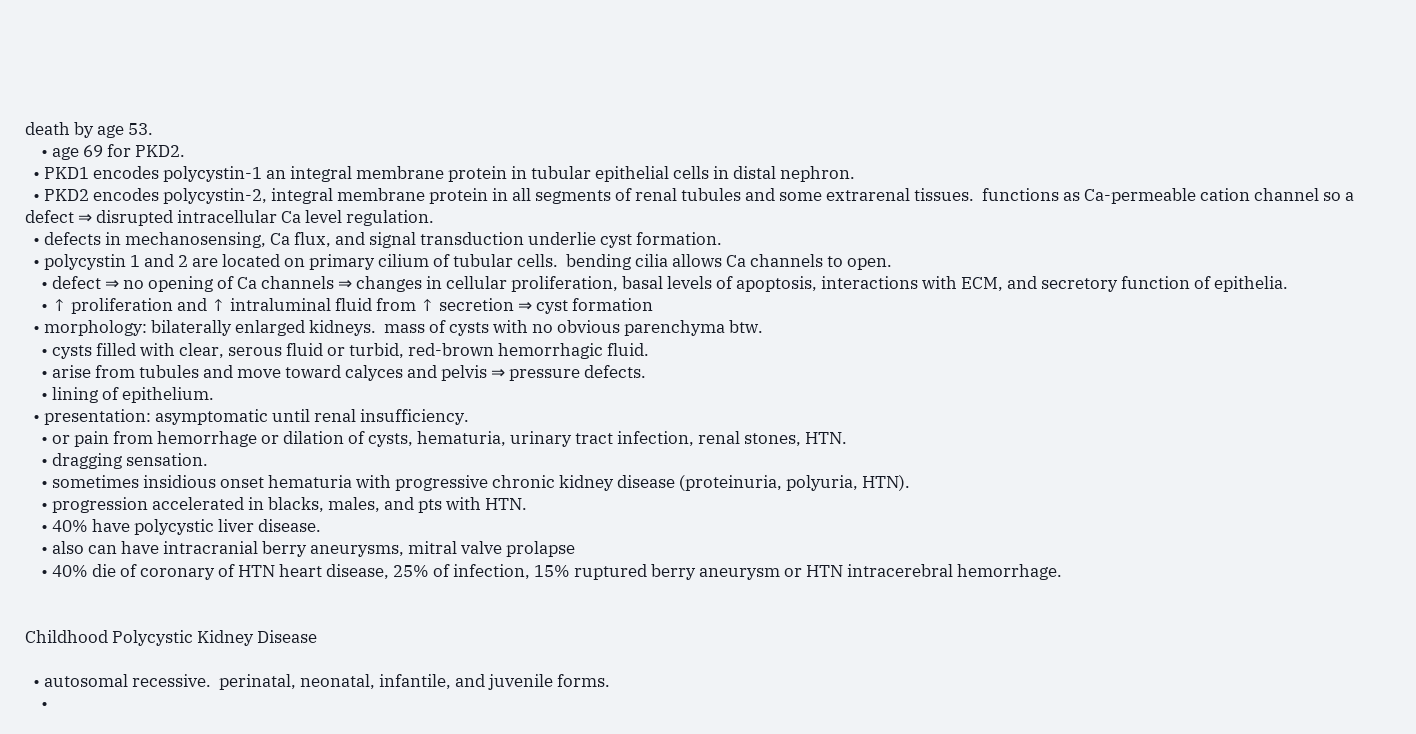death by age 53.
    • age 69 for PKD2.
  • PKD1 encodes polycystin-1 an integral membrane protein in tubular epithelial cells in distal nephron.
  • PKD2 encodes polycystin-2, integral membrane protein in all segments of renal tubules and some extrarenal tissues.  functions as Ca-permeable cation channel so a defect ⇒ disrupted intracellular Ca level regulation.
  • defects in mechanosensing, Ca flux, and signal transduction underlie cyst formation.
  • polycystin 1 and 2 are located on primary cilium of tubular cells.  bending cilia allows Ca channels to open.
    • defect ⇒ no opening of Ca channels ⇒ changes in cellular proliferation, basal levels of apoptosis, interactions with ECM, and secretory function of epithelia.
    • ↑ proliferation and ↑ intraluminal fluid from ↑ secretion ⇒ cyst formation
  • morphology: bilaterally enlarged kidneys.  mass of cysts with no obvious parenchyma btw.
    • cysts filled with clear, serous fluid or turbid, red-brown hemorrhagic fluid.
    • arise from tubules and move toward calyces and pelvis ⇒ pressure defects.
    • lining of epithelium.
  • presentation: asymptomatic until renal insufficiency.
    • or pain from hemorrhage or dilation of cysts, hematuria, urinary tract infection, renal stones, HTN.
    • dragging sensation.
    • sometimes insidious onset hematuria with progressive chronic kidney disease (proteinuria, polyuria, HTN).
    • progression accelerated in blacks, males, and pts with HTN.
    • 40% have polycystic liver disease.
    • also can have intracranial berry aneurysms, mitral valve prolapse
    • 40% die of coronary of HTN heart disease, 25% of infection, 15% ruptured berry aneurysm or HTN intracerebral hemorrhage.


Childhood Polycystic Kidney Disease

  • autosomal recessive.  perinatal, neonatal, infantile, and juvenile forms.
    •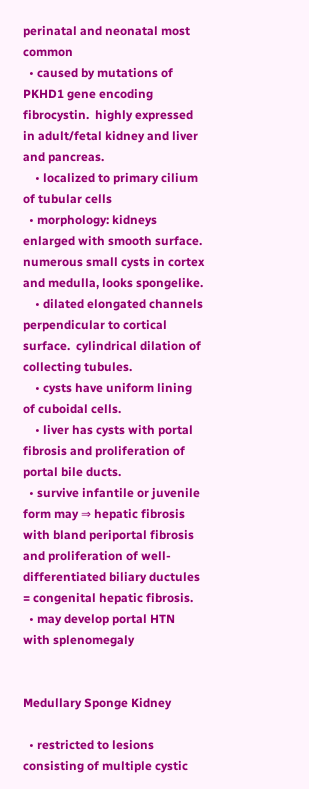perinatal and neonatal most common
  • caused by mutations of PKHD1 gene encoding fibrocystin.  highly expressed in adult/fetal kidney and liver and pancreas.
    • localized to primary cilium of tubular cells
  • morphology: kidneys enlarged with smooth surface.  numerous small cysts in cortex and medulla, looks spongelike.
    • dilated elongated channels perpendicular to cortical surface.  cylindrical dilation of collecting tubules.
    • cysts have uniform lining of cuboidal cells.
    • liver has cysts with portal fibrosis and proliferation of portal bile ducts.
  • survive infantile or juvenile form may ⇒ hepatic fibrosis with bland periportal fibrosis and proliferation of well-differentiated biliary ductules = congenital hepatic fibrosis.
  • may develop portal HTN with splenomegaly


Medullary Sponge Kidney

  • restricted to lesions consisting of multiple cystic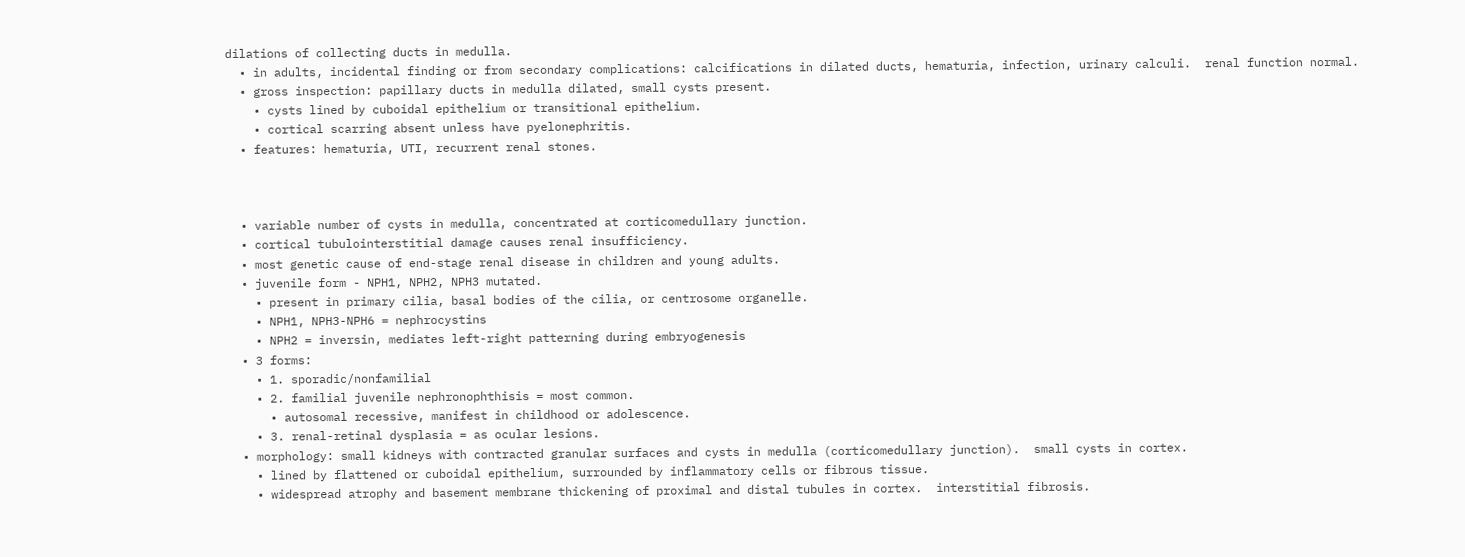dilations of collecting ducts in medulla.
  • in adults, incidental finding or from secondary complications: calcifications in dilated ducts, hematuria, infection, urinary calculi.  renal function normal.
  • gross inspection: papillary ducts in medulla dilated, small cysts present.
    • cysts lined by cuboidal epithelium or transitional epithelium.
    • cortical scarring absent unless have pyelonephritis.
  • features: hematuria, UTI, recurrent renal stones.



  • variable number of cysts in medulla, concentrated at corticomedullary junction.
  • cortical tubulointerstitial damage causes renal insufficiency.
  • most genetic cause of end-stage renal disease in children and young adults.
  • juvenile form - NPH1, NPH2, NPH3 mutated.
    • present in primary cilia, basal bodies of the cilia, or centrosome organelle.
    • NPH1, NPH3-NPH6 = nephrocystins
    • NPH2 = inversin, mediates left-right patterning during embryogenesis
  • 3 forms:
    • 1. sporadic/nonfamilial
    • 2. familial juvenile nephronophthisis = most common.
      • autosomal recessive, manifest in childhood or adolescence.
    • 3. renal-retinal dysplasia = as ocular lesions.
  • morphology: small kidneys with contracted granular surfaces and cysts in medulla (corticomedullary junction).  small cysts in cortex.
    • lined by flattened or cuboidal epithelium, surrounded by inflammatory cells or fibrous tissue.
    • widespread atrophy and basement membrane thickening of proximal and distal tubules in cortex.  interstitial fibrosis.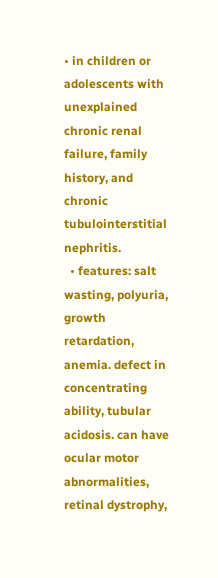• in children or adolescents with unexplained chronic renal failure, family history, and chronic tubulointerstitial nephritis.
  • features: salt wasting, polyuria, growth retardation, anemia. defect in concentrating ability, tubular acidosis. can have ocular motor abnormalities, retinal dystrophy,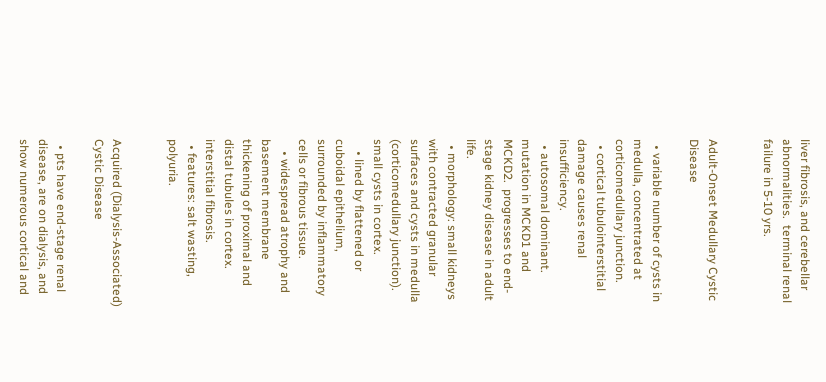liver fibrosis, and cerebellar abnormalities.  terminal renal failure in 5-10 yrs.


Adult-Onset Medullary Cystic Disease

  • variable number of cysts in medulla, concentrated at corticomedullary junction.
  • cortical tubulointerstitial damage causes renal insufficiency.
  • autosomal dominant.  mutation in MCKD1 and MCKD2.  progresses to end-stage kidney disease in adult life.
  • morphology: small kidneys with contracted granular surfaces and cysts in medulla (corticomedullary junction).  small cysts in cortex.
    • lined by flattened or cuboidal epithelium, surrounded by inflammatory cells or fibrous tissue.
    • widespread atrophy and basement membrane thickening of proximal and distal tubules in cortex.  interstitial fibrosis.
  • features: salt wasting, polyuria.


Acquired (Dialysis-Associated) Cystic Disease

  • pts have end-stage renal disease, are on dialysis, and show numerous cortical and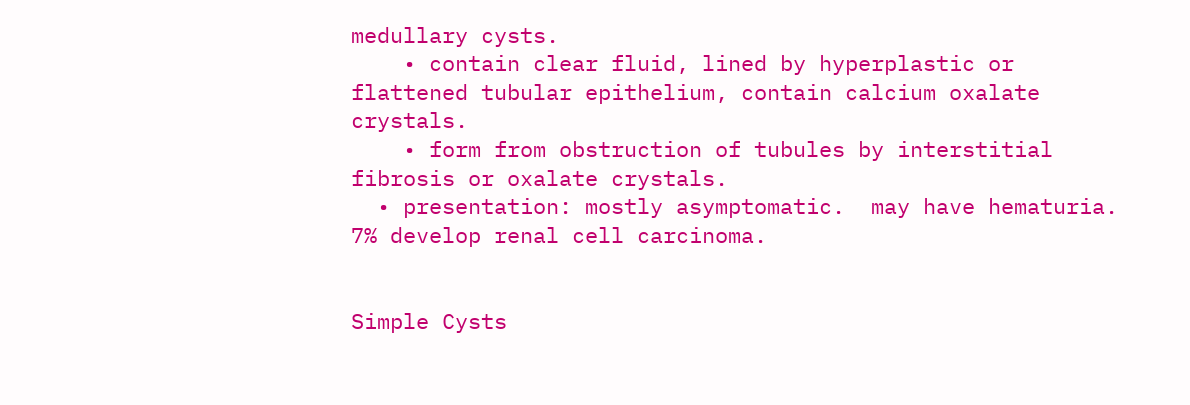medullary cysts.
    • contain clear fluid, lined by hyperplastic or flattened tubular epithelium, contain calcium oxalate crystals.
    • form from obstruction of tubules by interstitial fibrosis or oxalate crystals.
  • presentation: mostly asymptomatic.  may have hematuria.  7% develop renal cell carcinoma.


Simple Cysts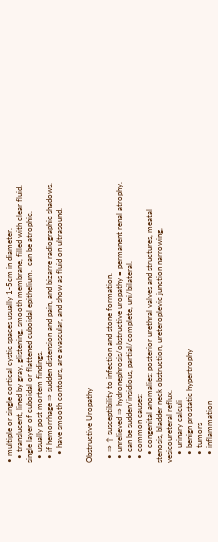• multiple or single cortical cystic spaces usually 1-5cm in diameter.
  • translucent, lined by gray, glistening, smooth membrane, filled with clear fluid.  single layer of cuboidal or flattened cuboidal epithelium.  can be atrophic.
  • usually post mortem findings.
  • if hemorrhage ⇒ sudden distension and pain, and bizarre radiographic shadows.
    • have smooth contours, are avascular, and show as fluid on ultrasound.


Obstructive Uropathy

  • ⇒ ↑ susceptibility to infection and stone formation.
  • unrelieved ⇒ hydronephrosis/obstructive uropathy = permanent renal atrophy.
  • can be sudden/insidious, partial/complete, uni/bilateral.
  • common causes:
    • congenital anomalies: posterior urethral valves and structures, meatal stenosis, bladder neck obstruction, ureteroplevic junction narrowing, vesicoureteral reflux.
    • urinary calculi
    • benign prostatic hypertrophy
    • tumors
    • inflammation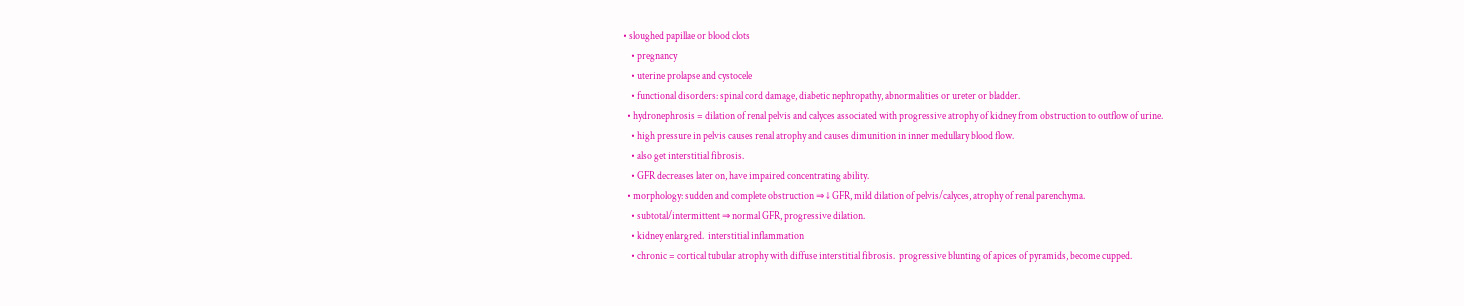• sloughed papillae or blood clots
    • pregnancy
    • uterine prolapse and cystocele
    • functional disorders: spinal cord damage, diabetic nephropathy, abnormalities or ureter or bladder.
  • hydronephrosis = dilation of renal pelvis and calyces associated with progressive atrophy of kidney from obstruction to outflow of urine.
    • high pressure in pelvis causes renal atrophy and causes dimunition in inner medullary blood flow.
    • also get interstitial fibrosis.
    • GFR decreases later on, have impaired concentrating ability.
  • morphology: sudden and complete obstruction ⇒ ↓ GFR, mild dilation of pelvis/calyces, atrophy of renal parenchyma.
    • subtotal/intermittent ⇒ normal GFR, progressive dilation.
    • kidney enlargred.  interstitial inflammation
    • chronic = cortical tubular atrophy with diffuse interstitial fibrosis.  progressive blunting of apices of pyramids, become cupped.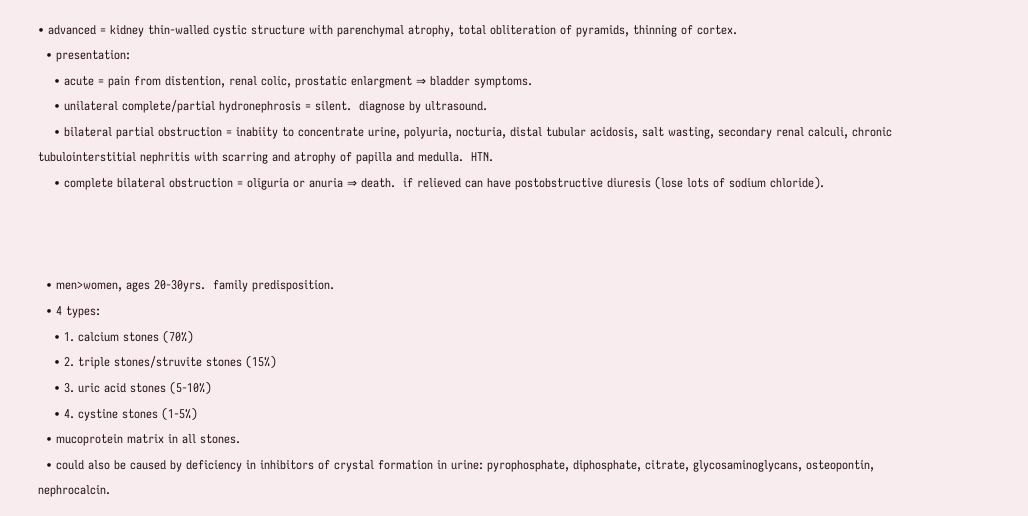• advanced = kidney thin-walled cystic structure with parenchymal atrophy, total obliteration of pyramids, thinning of cortex.
  • presentation:
    • acute = pain from distention, renal colic, prostatic enlargment ⇒ bladder symptoms.
    • unilateral complete/partial hydronephrosis = silent.  diagnose by ultrasound.
    • bilateral partial obstruction = inabiity to concentrate urine, polyuria, nocturia, distal tubular acidosis, salt wasting, secondary renal calculi, chronic tubulointerstitial nephritis with scarring and atrophy of papilla and medulla.  HTN.
    • complete bilateral obstruction = oliguria or anuria ⇒ death.  if relieved can have postobstructive diuresis (lose lots of sodium chloride).



  • men>women, ages 20-30yrs.  family predisposition.
  • 4 types:
    • 1. calcium stones (70%)
    • 2. triple stones/struvite stones (15%)
    • 3. uric acid stones (5-10%)
    • 4. cystine stones (1-5%)
  • mucoprotein matrix in all stones.
  • could also be caused by deficiency in inhibitors of crystal formation in urine: pyrophosphate, diphosphate, citrate, glycosaminoglycans, osteopontin, nephrocalcin.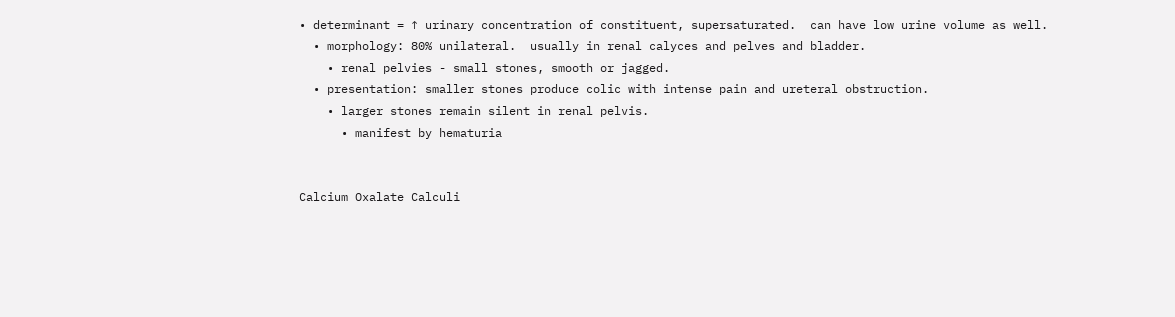• determinant = ↑ urinary concentration of constituent, supersaturated.  can have low urine volume as well.
  • morphology: 80% unilateral.  usually in renal calyces and pelves and bladder.
    • renal pelvies - small stones, smooth or jagged.
  • presentation: smaller stones produce colic with intense pain and ureteral obstruction.
    • larger stones remain silent in renal pelvis.
      • manifest by hematuria


Calcium Oxalate Calculi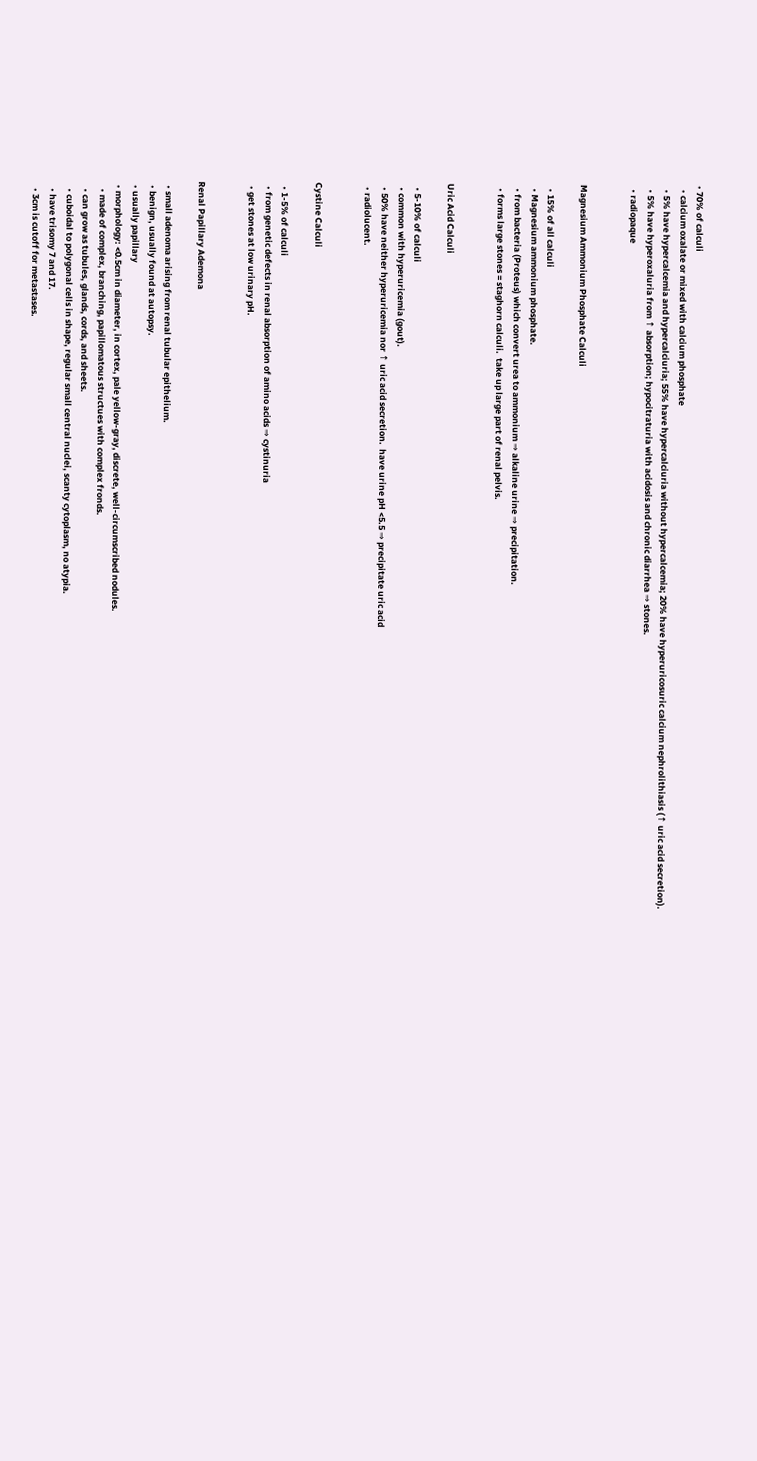• 70% of calculi
  • calcium oxalate or mixed with calcium phosphate
  • 5% have hypercalcemia and hypercalciuria; 55% have hypercalciuria without hypercalcemia; 20% have hyperuricosuric calcium nephrolithiasis (↑ uric acid secretion).
  • 5% have hyperoxaluria from ↑ absorption; hypocitraturia with acidosis and chronic diarrhea ⇒ stones.
  • radiopaque


Magnesium Ammonium Phosphate Calculi

  • 15% of all calculi
  • Magnesium ammonium phosphate.
  • from bacteria (Proteus) which convert urea to ammonium ⇒ alkaline urine ⇒ precipitation.
  • forms large stones = staghorn calculi.  take up large part of renal pelvis.


Uric Acid Calculi

  • 5-10% of calculi
  • common with hyperuricemia (gout).
  • 50% have neither hyperuricemia nor ↑ uric acid secretion.  have urine pH <5.5 ⇒ precipitate uric acid
  • radiolucent.


Cystine Calculi

  • 1-5% of calculi
  • from genetic defects in renal absorption of amino acids ⇒ cystinuria
  • get stones at low urinary pH.


Renal Papillary Ademona

  • small adenoma arising from renal tubular epithelium.
  • benign, usually found at autopsy.
  • usually papillary
  • morphology: <0.5cm in diameter, in cortex, pale yellow-gray, discrete, well-circumscribed nodules.
    • made of complex, branching, papillomatous structues with complex fronds.
    • can grow as tubules, glands, cords, and sheets.
    • cuboidal to polygonal cells in shape, regular small central nuclei, scanty cytoplasm, no atypia.
    • have trisomy 7 and 17.
    • 3cm is cutoff for metastases.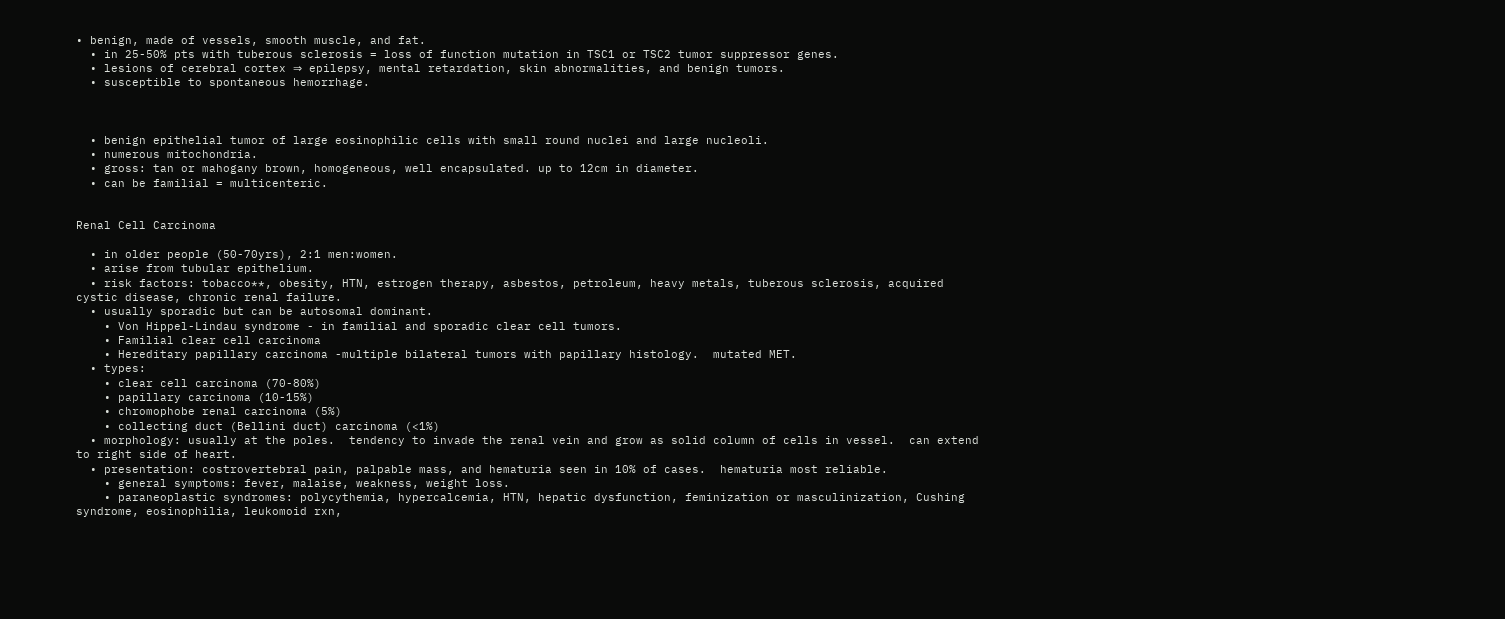• benign, made of vessels, smooth muscle, and fat.
  • in 25-50% pts with tuberous sclerosis = loss of function mutation in TSC1 or TSC2 tumor suppressor genes.
  • lesions of cerebral cortex ⇒ epilepsy, mental retardation, skin abnormalities, and benign tumors.
  • susceptible to spontaneous hemorrhage.



  • benign epithelial tumor of large eosinophilic cells with small round nuclei and large nucleoli.
  • numerous mitochondria.
  • gross: tan or mahogany brown, homogeneous, well encapsulated. up to 12cm in diameter.
  • can be familial = multicenteric.


Renal Cell Carcinoma

  • in older people (50-70yrs), 2:1 men:women.
  • arise from tubular epithelium.
  • risk factors: tobacco**, obesity, HTN, estrogen therapy, asbestos, petroleum, heavy metals, tuberous sclerosis, acquired cystic disease, chronic renal failure.
  • usually sporadic but can be autosomal dominant.
    • Von Hippel-Lindau syndrome - in familial and sporadic clear cell tumors.
    • Familial clear cell carcinoma
    • Hereditary papillary carcinoma -multiple bilateral tumors with papillary histology.  mutated MET.
  • types:
    • clear cell carcinoma (70-80%)
    • papillary carcinoma (10-15%)
    • chromophobe renal carcinoma (5%)
    • collecting duct (Bellini duct) carcinoma (<1%)
  • morphology: usually at the poles.  tendency to invade the renal vein and grow as solid column of cells in vessel.  can extend to right side of heart.
  • presentation: costrovertebral pain, palpable mass, and hematuria seen in 10% of cases.  hematuria most reliable.
    • general symptoms: fever, malaise, weakness, weight loss.
    • paraneoplastic syndromes: polycythemia, hypercalcemia, HTN, hepatic dysfunction, feminization or masculinization, Cushing syndrome, eosinophilia, leukomoid rxn,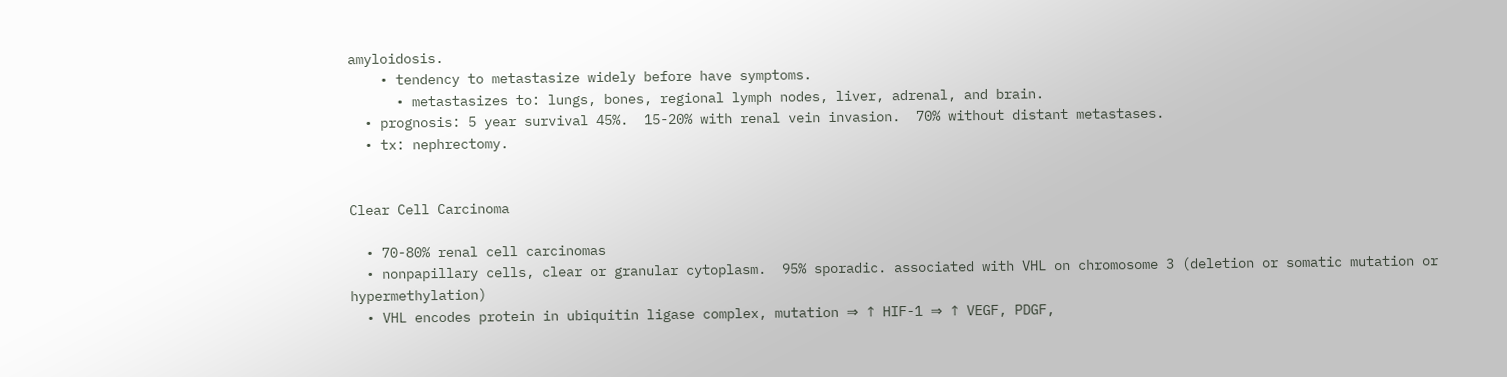amyloidosis.
    • tendency to metastasize widely before have symptoms.
      • metastasizes to: lungs, bones, regional lymph nodes, liver, adrenal, and brain.
  • prognosis: 5 year survival 45%.  15-20% with renal vein invasion.  70% without distant metastases.
  • tx: nephrectomy.


Clear Cell Carcinoma

  • 70-80% renal cell carcinomas
  • nonpapillary cells, clear or granular cytoplasm.  95% sporadic. associated with VHL on chromosome 3 (deletion or somatic mutation or hypermethylation)
  • VHL encodes protein in ubiquitin ligase complex, mutation ⇒ ↑ HIF-1 ⇒ ↑ VEGF, PDGF,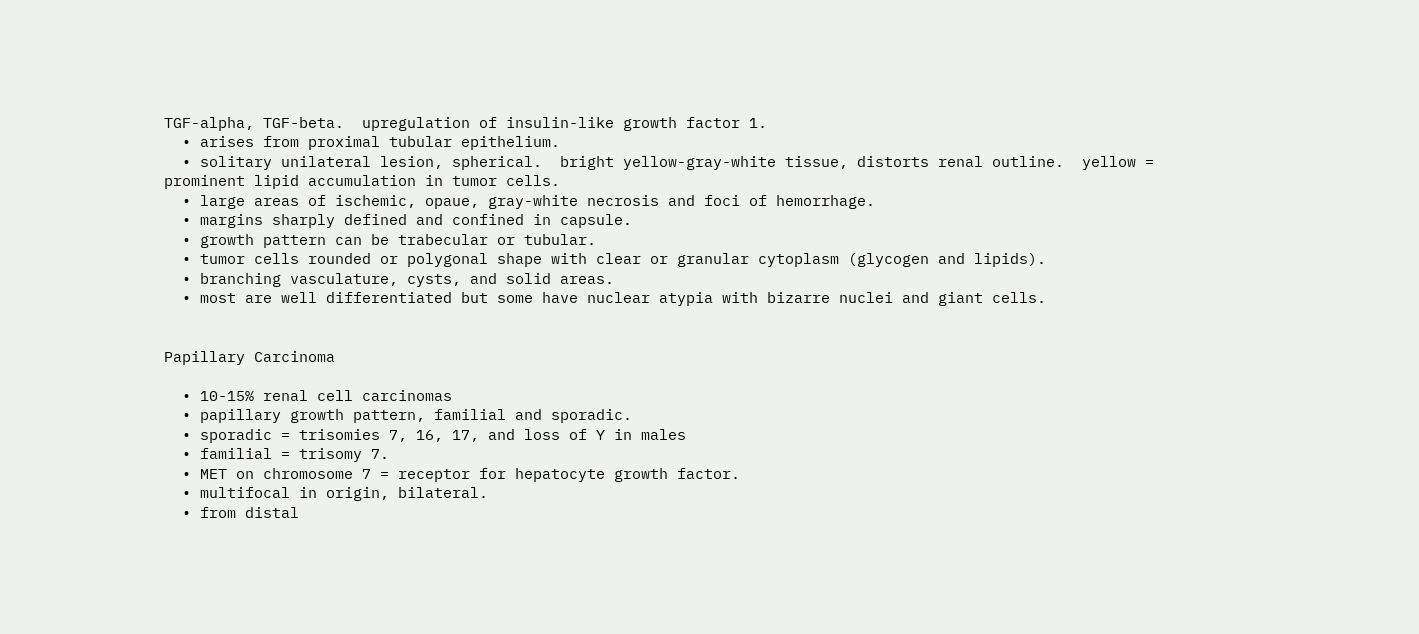TGF-alpha, TGF-beta.  upregulation of insulin-like growth factor 1.
  • arises from proximal tubular epithelium.
  • solitary unilateral lesion, spherical.  bright yellow-gray-white tissue, distorts renal outline.  yellow = prominent lipid accumulation in tumor cells.
  • large areas of ischemic, opaue, gray-white necrosis and foci of hemorrhage.
  • margins sharply defined and confined in capsule.
  • growth pattern can be trabecular or tubular.
  • tumor cells rounded or polygonal shape with clear or granular cytoplasm (glycogen and lipids).
  • branching vasculature, cysts, and solid areas.
  • most are well differentiated but some have nuclear atypia with bizarre nuclei and giant cells.


Papillary Carcinoma

  • 10-15% renal cell carcinomas
  • papillary growth pattern, familial and sporadic.
  • sporadic = trisomies 7, 16, 17, and loss of Y in males
  • familial = trisomy 7.
  • MET on chromosome 7 = receptor for hepatocyte growth factor.
  • multifocal in origin, bilateral.
  • from distal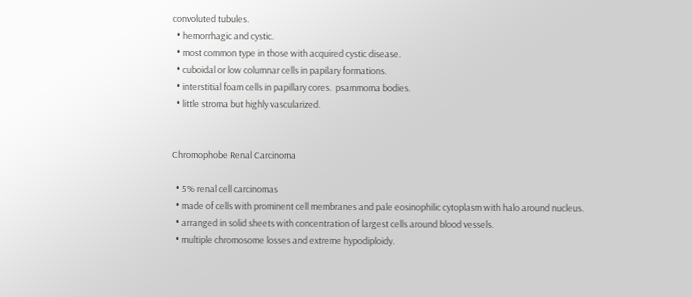convoluted tubules.
  • hemorrhagic and cystic.
  • most common type in those with acquired cystic disease.
  • cuboidal or low columnar cells in papilary formations.
  • interstitial foam cells in papillary cores.  psammoma bodies.
  • little stroma but highly vascularized.


Chromophobe Renal Carcinoma

  • 5% renal cell carcinomas
  • made of cells with prominent cell membranes and pale eosinophilic cytoplasm with halo around nucleus.
  • arranged in solid sheets with concentration of largest cells around blood vessels.
  • multiple chromosome losses and extreme hypodiploidy.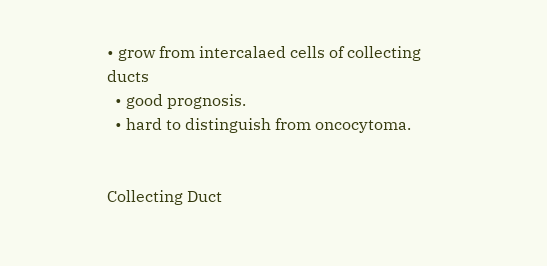• grow from intercalaed cells of collecting ducts
  • good prognosis.
  • hard to distinguish from oncocytoma.


Collecting Duct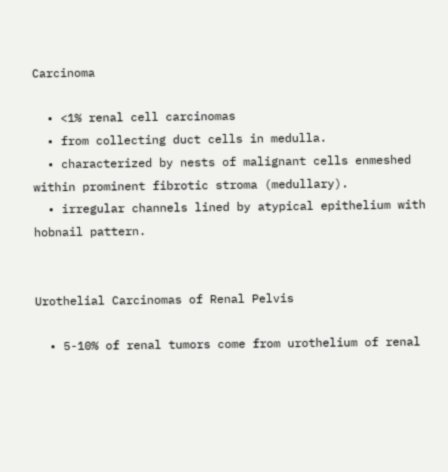Carcinoma

  • <1% renal cell carcinomas
  • from collecting duct cells in medulla.
  • characterized by nests of malignant cells enmeshed within prominent fibrotic stroma (medullary).
  • irregular channels lined by atypical epithelium with hobnail pattern.


Urothelial Carcinomas of Renal Pelvis

  • 5-10% of renal tumors come from urothelium of renal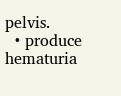pelvis.
  • produce hematuria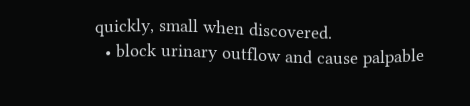quickly, small when discovered.
  • block urinary outflow and cause palpable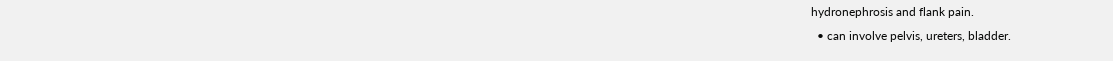hydronephrosis and flank pain.
  • can involve pelvis, ureters, bladder.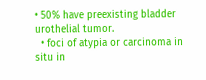• 50% have preexisting bladder urothelial tumor.
  • foci of atypia or carcinoma in situ in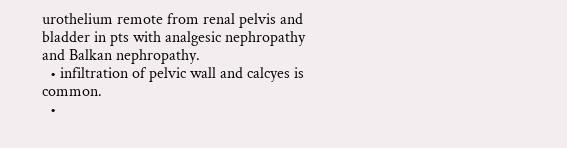urothelium remote from renal pelvis and bladder in pts with analgesic nephropathy and Balkan nephropathy.
  • infiltration of pelvic wall and calcyes is common.
  •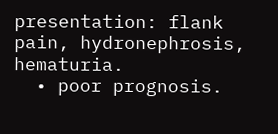presentation: flank pain, hydronephrosis, hematuria.
  • poor prognosis.